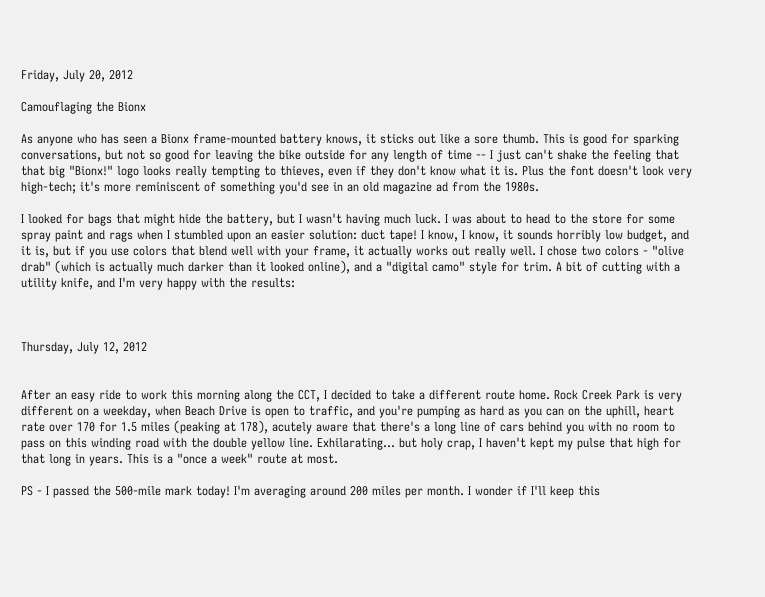Friday, July 20, 2012

Camouflaging the Bionx

As anyone who has seen a Bionx frame-mounted battery knows, it sticks out like a sore thumb. This is good for sparking conversations, but not so good for leaving the bike outside for any length of time -- I just can't shake the feeling that that big "Bionx!" logo looks really tempting to thieves, even if they don't know what it is. Plus the font doesn't look very high-tech; it's more reminiscent of something you'd see in an old magazine ad from the 1980s.

I looked for bags that might hide the battery, but I wasn't having much luck. I was about to head to the store for some spray paint and rags when I stumbled upon an easier solution: duct tape! I know, I know, it sounds horribly low budget, and it is, but if you use colors that blend well with your frame, it actually works out really well. I chose two colors - "olive drab" (which is actually much darker than it looked online), and a "digital camo" style for trim. A bit of cutting with a utility knife, and I'm very happy with the results:



Thursday, July 12, 2012


After an easy ride to work this morning along the CCT, I decided to take a different route home. Rock Creek Park is very different on a weekday, when Beach Drive is open to traffic, and you're pumping as hard as you can on the uphill, heart rate over 170 for 1.5 miles (peaking at 178), acutely aware that there's a long line of cars behind you with no room to pass on this winding road with the double yellow line. Exhilarating... but holy crap, I haven't kept my pulse that high for that long in years. This is a "once a week" route at most.

PS - I passed the 500-mile mark today! I'm averaging around 200 miles per month. I wonder if I'll keep this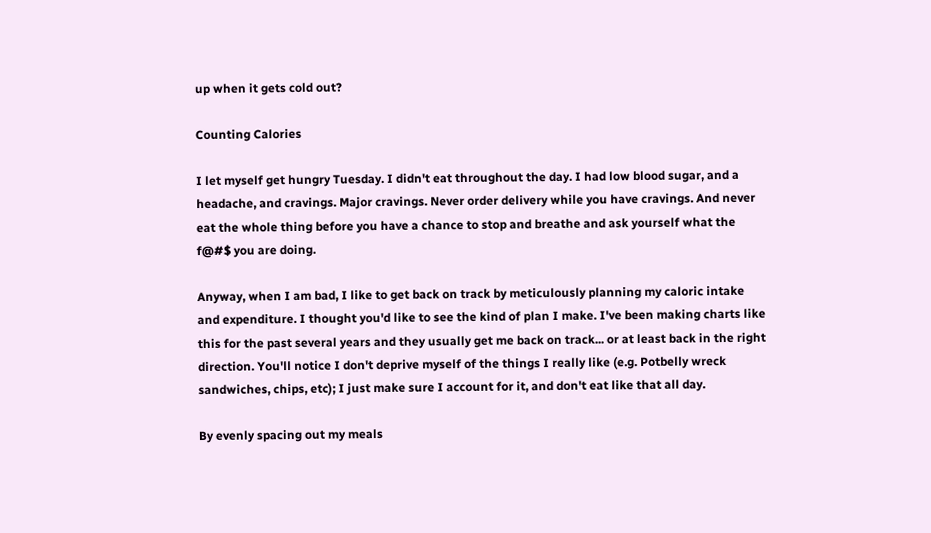up when it gets cold out?

Counting Calories

I let myself get hungry Tuesday. I didn't eat throughout the day. I had low blood sugar, and a headache, and cravings. Major cravings. Never order delivery while you have cravings. And never eat the whole thing before you have a chance to stop and breathe and ask yourself what the f@#$ you are doing.

Anyway, when I am bad, I like to get back on track by meticulously planning my caloric intake and expenditure. I thought you'd like to see the kind of plan I make. I've been making charts like this for the past several years and they usually get me back on track... or at least back in the right direction. You'll notice I don't deprive myself of the things I really like (e.g. Potbelly wreck sandwiches, chips, etc); I just make sure I account for it, and don't eat like that all day.

By evenly spacing out my meals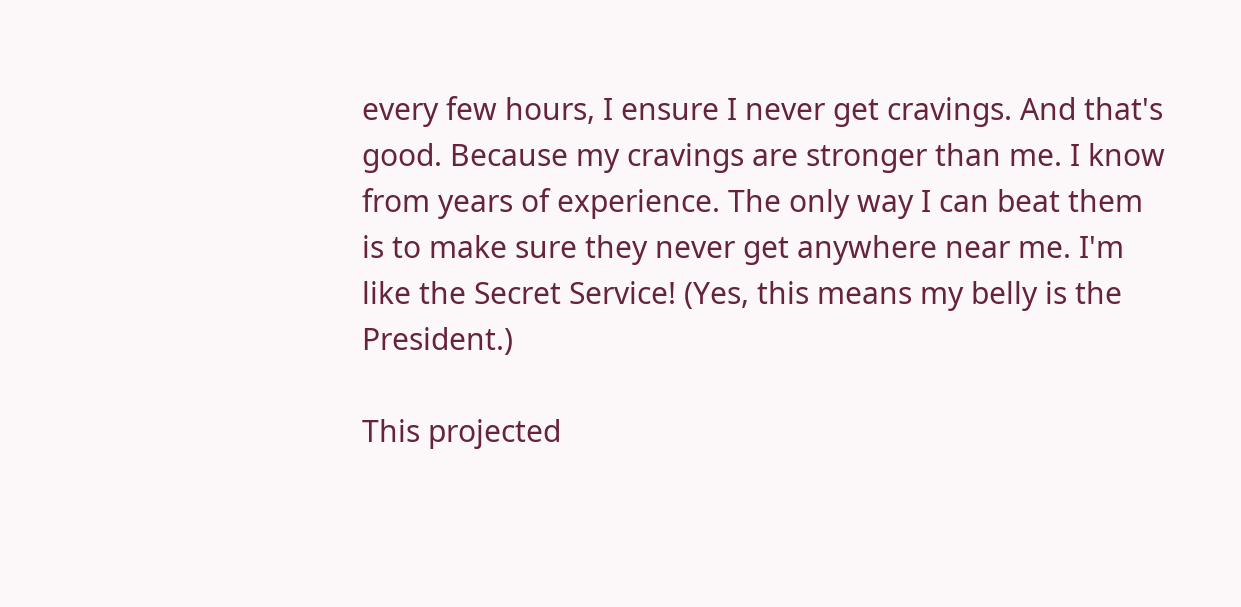every few hours, I ensure I never get cravings. And that's good. Because my cravings are stronger than me. I know from years of experience. The only way I can beat them is to make sure they never get anywhere near me. I'm like the Secret Service! (Yes, this means my belly is the President.)

This projected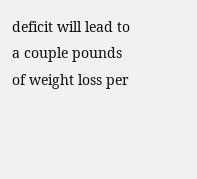deficit will lead to a couple pounds of weight loss per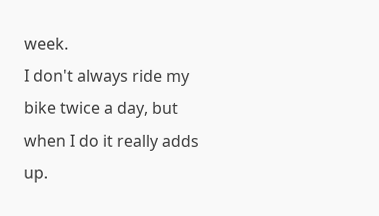week.
I don't always ride my bike twice a day, but when I do it really adds up.